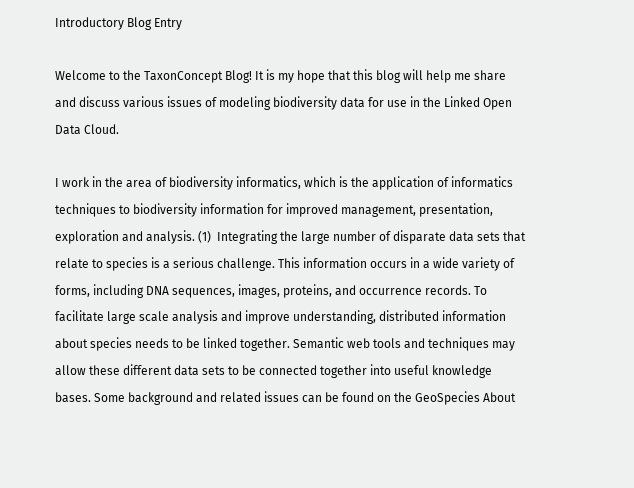Introductory Blog Entry

Welcome to the TaxonConcept Blog! It is my hope that this blog will help me share and discuss various issues of modeling biodiversity data for use in the Linked Open Data Cloud.

I work in the area of biodiversity informatics, which is the application of informatics techniques to biodiversity information for improved management, presentation, exploration and analysis. (1)  Integrating the large number of disparate data sets that relate to species is a serious challenge. This information occurs in a wide variety of forms, including DNA sequences, images, proteins, and occurrence records. To facilitate large scale analysis and improve understanding, distributed information about species needs to be linked together. Semantic web tools and techniques may allow these different data sets to be connected together into useful knowledge bases. Some background and related issues can be found on the GeoSpecies About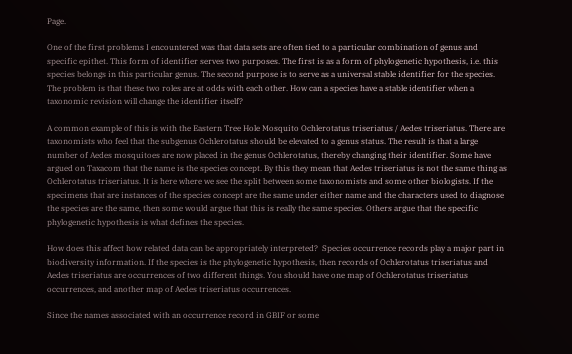Page.

One of the first problems I encountered was that data sets are often tied to a particular combination of genus and specific epithet. This form of identifier serves two purposes. The first is as a form of phylogenetic hypothesis, i.e. this species belongs in this particular genus. The second purpose is to serve as a universal stable identifier for the species. The problem is that these two roles are at odds with each other. How can a species have a stable identifier when a taxonomic revision will change the identifier itself?

A common example of this is with the Eastern Tree Hole Mosquito Ochlerotatus triseriatus / Aedes triseriatus. There are taxonomists who feel that the subgenus Ochlerotatus should be elevated to a genus status. The result is that a large number of Aedes mosquitoes are now placed in the genus Ochlerotatus, thereby changing their identifier. Some have argued on Taxacom that the name is the species concept. By this they mean that Aedes triseriatus is not the same thing as Ochlerotatus triseriatus. It is here where we see the split between some taxonomists and some other biologists. If the specimens that are instances of the species concept are the same under either name and the characters used to diagnose the species are the same, then some would argue that this is really the same species. Others argue that the specific phylogenetic hypothesis is what defines the species.

How does this affect how related data can be appropriately interpreted?  Species occurrence records play a major part in biodiversity information. If the species is the phylogenetic hypothesis, then records of Ochlerotatus triseriatus and Aedes triseriatus are occurrences of two different things. You should have one map of Ochlerotatus triseriatus occurrences, and another map of Aedes triseriatus occurrences.

Since the names associated with an occurrence record in GBIF or some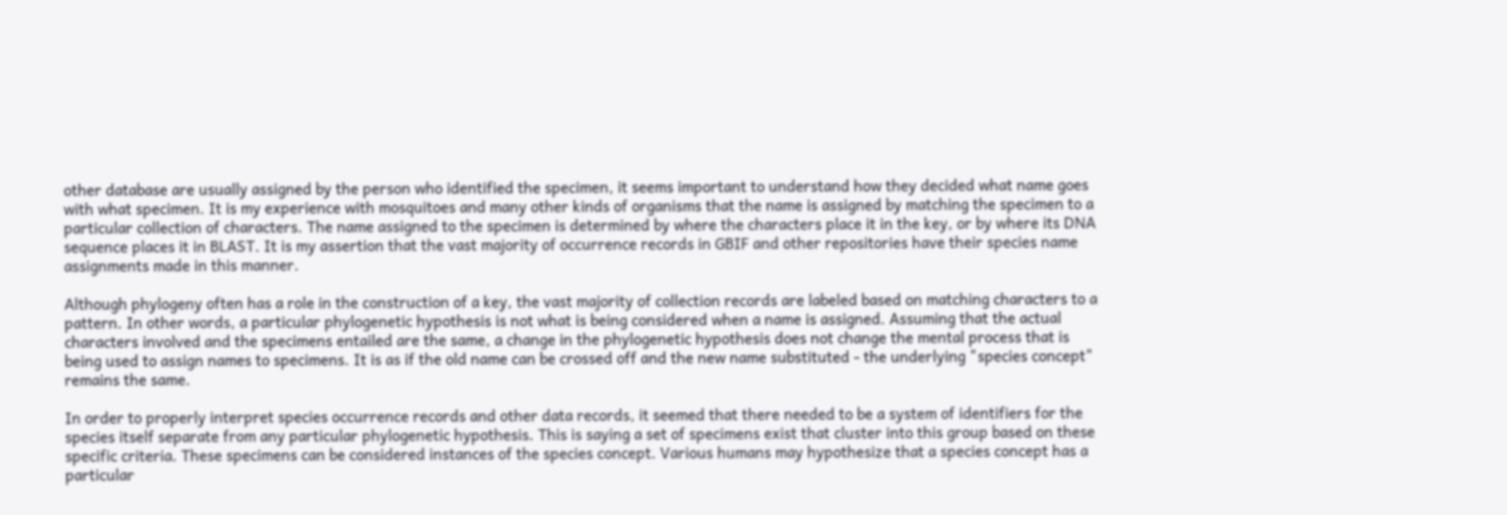other database are usually assigned by the person who identified the specimen, it seems important to understand how they decided what name goes with what specimen. It is my experience with mosquitoes and many other kinds of organisms that the name is assigned by matching the specimen to a particular collection of characters. The name assigned to the specimen is determined by where the characters place it in the key, or by where its DNA sequence places it in BLAST. It is my assertion that the vast majority of occurrence records in GBIF and other repositories have their species name assignments made in this manner.

Although phylogeny often has a role in the construction of a key, the vast majority of collection records are labeled based on matching characters to a pattern. In other words, a particular phylogenetic hypothesis is not what is being considered when a name is assigned. Assuming that the actual characters involved and the specimens entailed are the same, a change in the phylogenetic hypothesis does not change the mental process that is being used to assign names to specimens. It is as if the old name can be crossed off and the new name substituted - the underlying "species concept" remains the same.

In order to properly interpret species occurrence records and other data records, it seemed that there needed to be a system of identifiers for the species itself separate from any particular phylogenetic hypothesis. This is saying a set of specimens exist that cluster into this group based on these specific criteria. These specimens can be considered instances of the species concept. Various humans may hypothesize that a species concept has a particular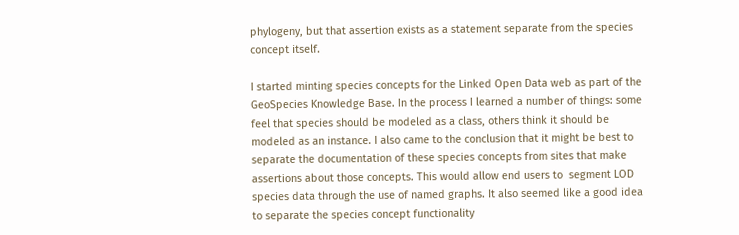phylogeny, but that assertion exists as a statement separate from the species concept itself.

I started minting species concepts for the Linked Open Data web as part of the GeoSpecies Knowledge Base. In the process I learned a number of things: some feel that species should be modeled as a class, others think it should be modeled as an instance. I also came to the conclusion that it might be best to separate the documentation of these species concepts from sites that make assertions about those concepts. This would allow end users to  segment LOD species data through the use of named graphs. It also seemed like a good idea to separate the species concept functionality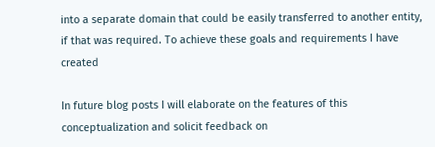into a separate domain that could be easily transferred to another entity, if that was required. To achieve these goals and requirements I have created

In future blog posts I will elaborate on the features of this conceptualization and solicit feedback on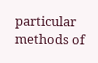particular methods of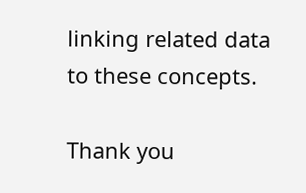linking related data to these concepts.

Thank you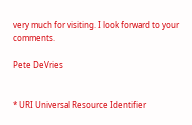very much for visiting. I look forward to your comments.

Pete DeVries


* URI Universal Resource Identifier